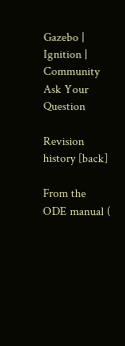Gazebo | Ignition | Community
Ask Your Question

Revision history [back]

From the ODE manual (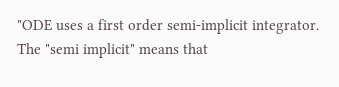"ODE uses a first order semi-implicit integrator. The "semi implicit" means that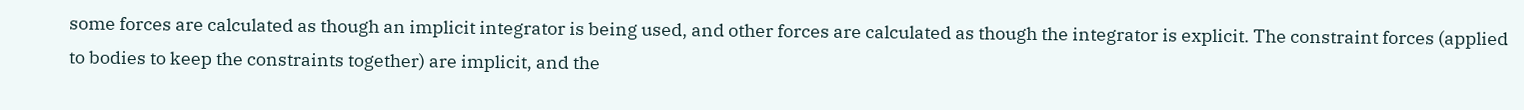some forces are calculated as though an implicit integrator is being used, and other forces are calculated as though the integrator is explicit. The constraint forces (applied to bodies to keep the constraints together) are implicit, and the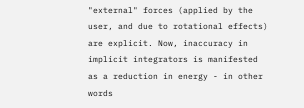"external" forces (applied by the user, and due to rotational effects) are explicit. Now, inaccuracy in implicit integrators is manifested as a reduction in energy - in other words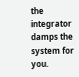the integrator damps the system for you.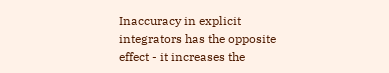Inaccuracy in explicit integrators has the opposite effect - it increases the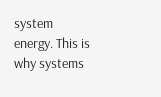system energy. This is why systems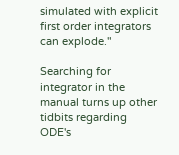simulated with explicit first order integrators can explode."

Searching for integrator in the manual turns up other tidbits regarding ODE's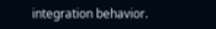integration behavior.